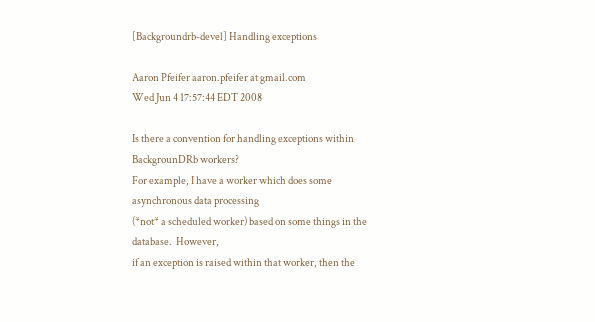[Backgroundrb-devel] Handling exceptions

Aaron Pfeifer aaron.pfeifer at gmail.com
Wed Jun 4 17:57:44 EDT 2008

Is there a convention for handling exceptions within BackgrounDRb workers?
For example, I have a worker which does some asynchronous data processing
(*not* a scheduled worker) based on some things in the database.  However,
if an exception is raised within that worker, then the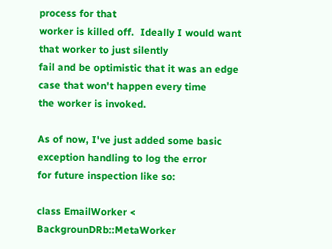process for that
worker is killed off.  Ideally I would want that worker to just silently
fail and be optimistic that it was an edge case that won't happen every time
the worker is invoked.

As of now, I've just added some basic exception handling to log the error
for future inspection like so:

class EmailWorker < BackgrounDRb::MetaWorker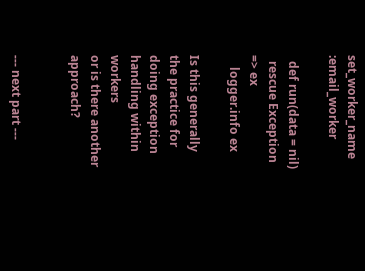set_worker_name :email_worker

  def run(data = nil)
  rescue Exception => ex
    logger.info ex

Is this generally the practice for doing exception handling within workers
or is there another approach?


--- next part ---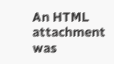An HTML attachment was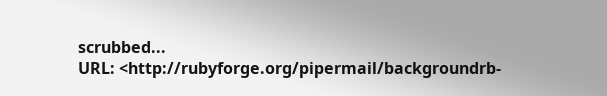scrubbed...
URL: <http://rubyforge.org/pipermail/backgroundrb-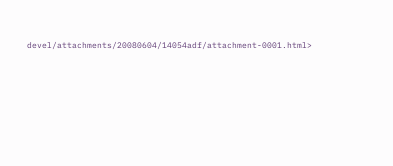devel/attachments/20080604/14054adf/attachment-0001.html>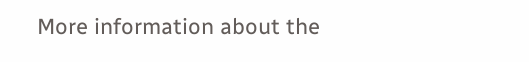More information about the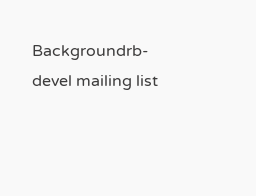Backgroundrb-devel mailing list